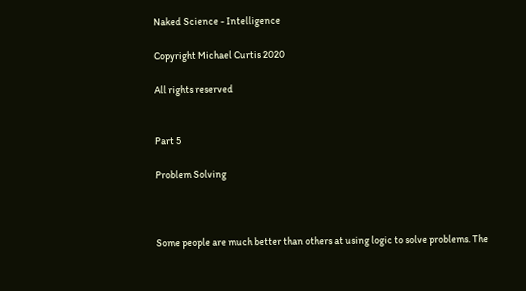Naked Science - Intelligence

Copyright Michael Curtis 2020

All rights reserved


Part 5

Problem Solving



Some people are much better than others at using logic to solve problems. The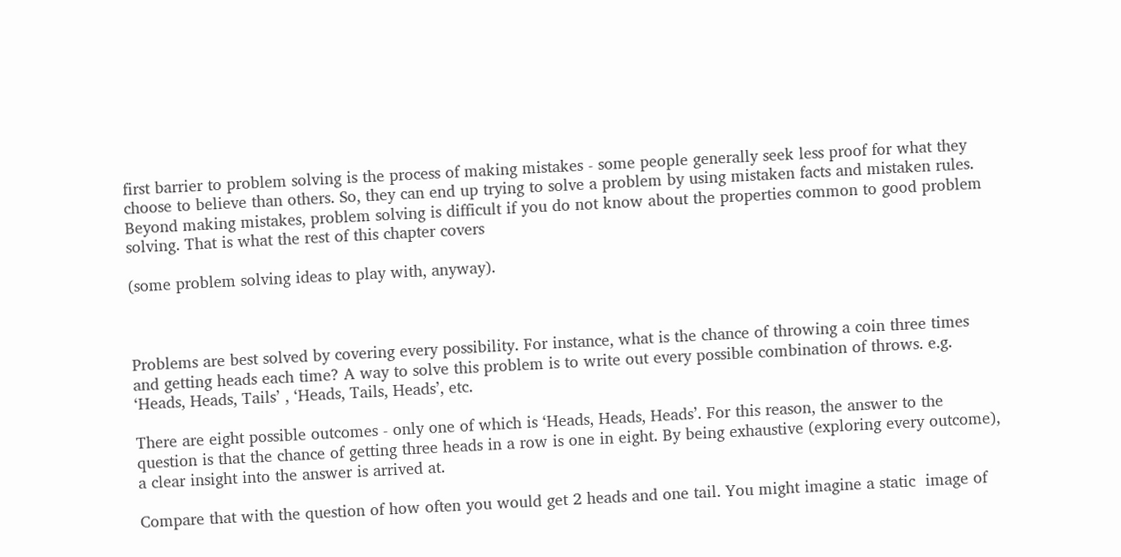first barrier to problem solving is the process of making mistakes - some people generally seek less proof for what they choose to believe than others. So, they can end up trying to solve a problem by using mistaken facts and mistaken rules. Beyond making mistakes, problem solving is difficult if you do not know about the properties common to good problem solving. That is what the rest of this chapter covers

(some problem solving ideas to play with, anyway).



Problems are best solved by covering every possibility. For instance, what is the chance of throwing a coin three times and getting heads each time? A way to solve this problem is to write out every possible combination of throws. e.g. ‘Heads, Heads, Tails’ , ‘Heads, Tails, Heads’, etc.

There are eight possible outcomes - only one of which is ‘Heads, Heads, Heads’. For this reason, the answer to the question is that the chance of getting three heads in a row is one in eight. By being exhaustive (exploring every outcome), a clear insight into the answer is arrived at.

Compare that with the question of how often you would get 2 heads and one tail. You might imagine a static  image of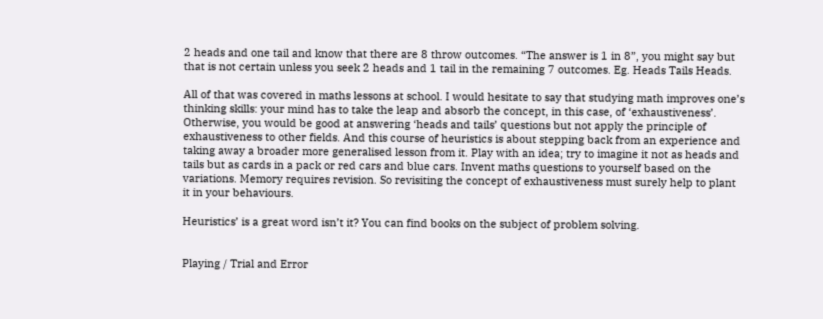2 heads and one tail and know that there are 8 throw outcomes. “The answer is 1 in 8”, you might say but that is not certain unless you seek 2 heads and 1 tail in the remaining 7 outcomes. Eg. Heads Tails Heads.

All of that was covered in maths lessons at school. I would hesitate to say that studying math improves one’s thinking skills: your mind has to take the leap and absorb the concept, in this case, of ‘exhaustiveness’. Otherwise, you would be good at answering ‘heads and tails’ questions but not apply the principle of exhaustiveness to other fields. And this course of heuristics is about stepping back from an experience and taking away a broader more generalised lesson from it. Play with an idea; try to imagine it not as heads and tails but as cards in a pack or red cars and blue cars. Invent maths questions to yourself based on the variations. Memory requires revision. So revisiting the concept of exhaustiveness must surely help to plant it in your behaviours.

Heuristics’ is a great word isn’t it? You can find books on the subject of problem solving.


Playing / Trial and Error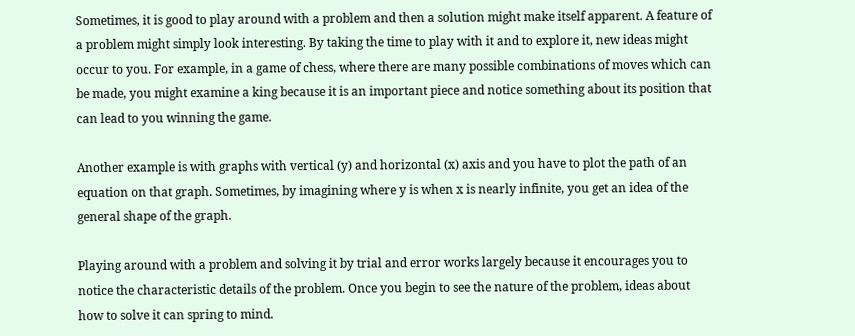Sometimes, it is good to play around with a problem and then a solution might make itself apparent. A feature of a problem might simply look interesting. By taking the time to play with it and to explore it, new ideas might occur to you. For example, in a game of chess, where there are many possible combinations of moves which can be made, you might examine a king because it is an important piece and notice something about its position that can lead to you winning the game.

Another example is with graphs with vertical (y) and horizontal (x) axis and you have to plot the path of an equation on that graph. Sometimes, by imagining where y is when x is nearly infinite, you get an idea of the general shape of the graph.

Playing around with a problem and solving it by trial and error works largely because it encourages you to notice the characteristic details of the problem. Once you begin to see the nature of the problem, ideas about how to solve it can spring to mind.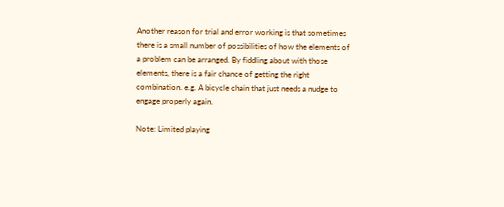Another reason for trial and error working is that sometimes there is a small number of possibilities of how the elements of a problem can be arranged. By fiddling about with those elements, there is a fair chance of getting the right combination. e.g. A bicycle chain that just needs a nudge to engage properly again.

Note: Limited playing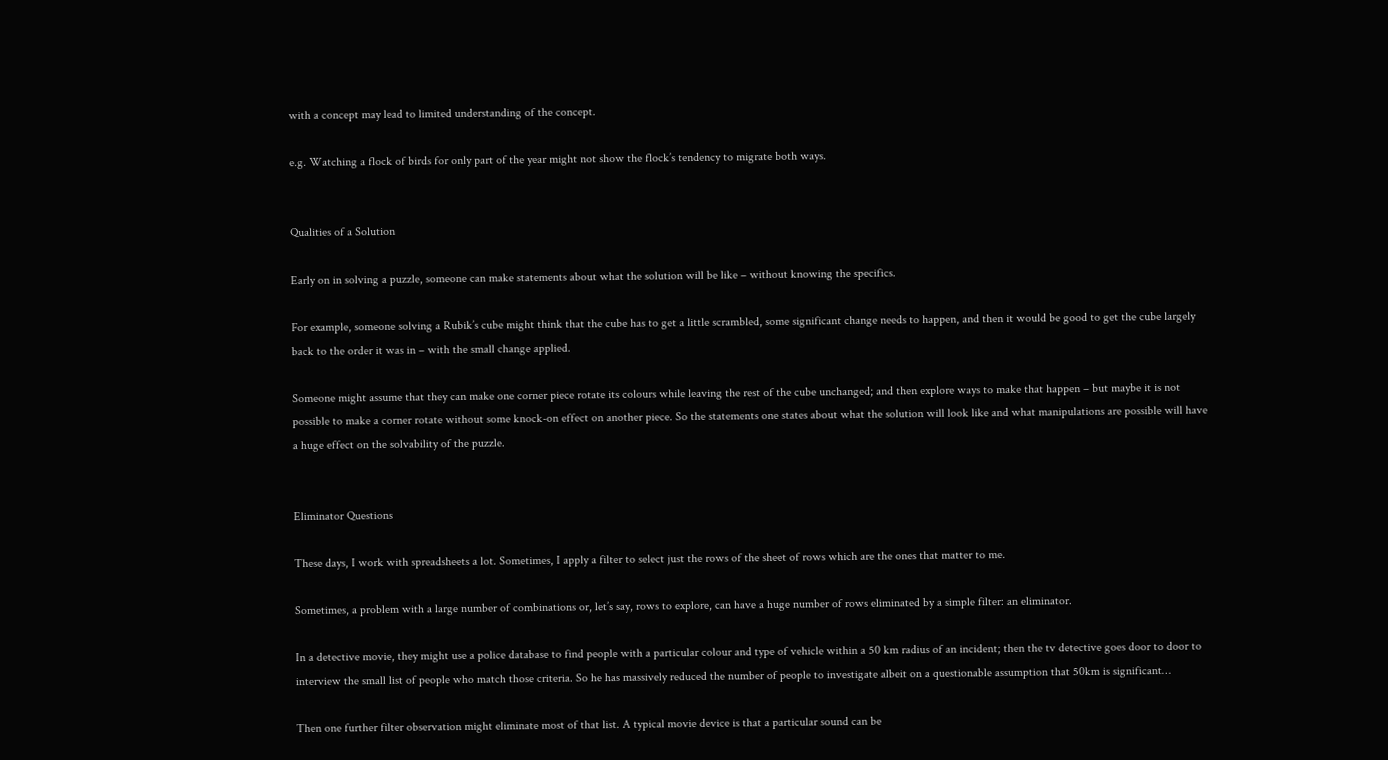with a concept may lead to limited understanding of the concept.

e.g. Watching a flock of birds for only part of the year might not show the flock’s tendency to migrate both ways.


Qualities of a Solution

Early on in solving a puzzle, someone can make statements about what the solution will be like – without knowing the specifics.

For example, someone solving a Rubik’s cube might think that the cube has to get a little scrambled, some significant change needs to happen, and then it would be good to get the cube largely back to the order it was in – with the small change applied.

Someone might assume that they can make one corner piece rotate its colours while leaving the rest of the cube unchanged; and then explore ways to make that happen – but maybe it is not possible to make a corner rotate without some knock-on effect on another piece. So the statements one states about what the solution will look like and what manipulations are possible will have a huge effect on the solvability of the puzzle.


Eliminator Questions

These days, I work with spreadsheets a lot. Sometimes, I apply a filter to select just the rows of the sheet of rows which are the ones that matter to me.

Sometimes, a problem with a large number of combinations or, let’s say, rows to explore, can have a huge number of rows eliminated by a simple filter: an eliminator.

In a detective movie, they might use a police database to find people with a particular colour and type of vehicle within a 50 km radius of an incident; then the tv detective goes door to door to interview the small list of people who match those criteria. So he has massively reduced the number of people to investigate albeit on a questionable assumption that 50km is significant…

Then one further filter observation might eliminate most of that list. A typical movie device is that a particular sound can be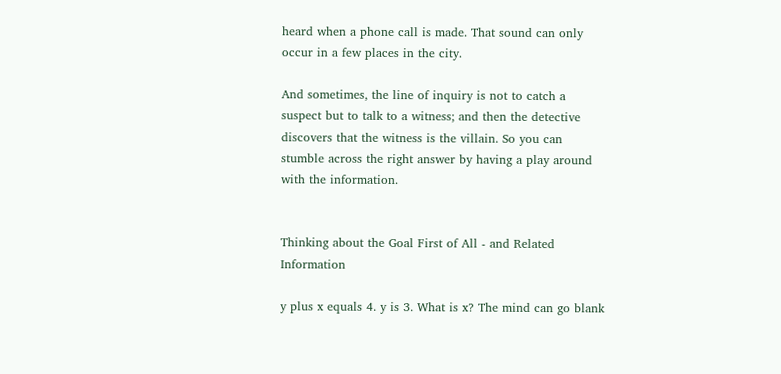heard when a phone call is made. That sound can only occur in a few places in the city.

And sometimes, the line of inquiry is not to catch a suspect but to talk to a witness; and then the detective discovers that the witness is the villain. So you can stumble across the right answer by having a play around with the information.


Thinking about the Goal First of All - and Related Information

y plus x equals 4. y is 3. What is x? The mind can go blank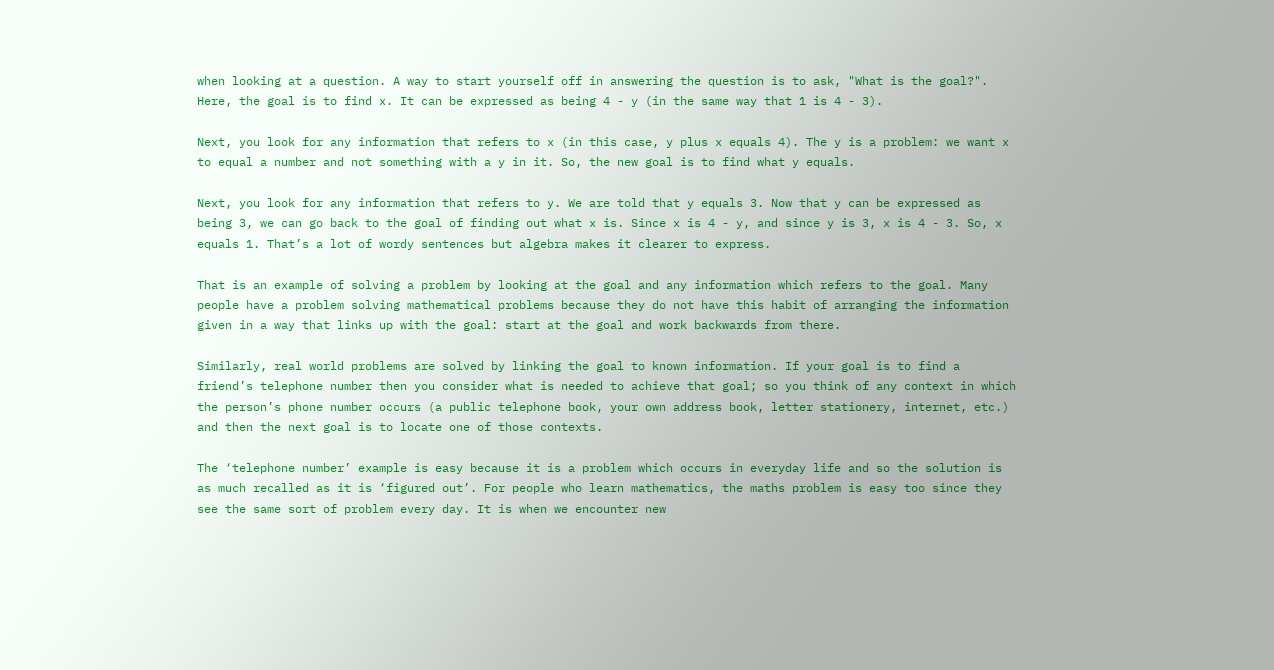when looking at a question. A way to start yourself off in answering the question is to ask, "What is the goal?". Here, the goal is to find x. It can be expressed as being 4 - y (in the same way that 1 is 4 - 3).

Next, you look for any information that refers to x (in this case, y plus x equals 4). The y is a problem: we want x to equal a number and not something with a y in it. So, the new goal is to find what y equals.

Next, you look for any information that refers to y. We are told that y equals 3. Now that y can be expressed as being 3, we can go back to the goal of finding out what x is. Since x is 4 - y, and since y is 3, x is 4 - 3. So, x equals 1. That’s a lot of wordy sentences but algebra makes it clearer to express.

That is an example of solving a problem by looking at the goal and any information which refers to the goal. Many people have a problem solving mathematical problems because they do not have this habit of arranging the information given in a way that links up with the goal: start at the goal and work backwards from there.

Similarly, real world problems are solved by linking the goal to known information. If your goal is to find a friend’s telephone number then you consider what is needed to achieve that goal; so you think of any context in which the person’s phone number occurs (a public telephone book, your own address book, letter stationery, internet, etc.) and then the next goal is to locate one of those contexts.

The ‘telephone number’ example is easy because it is a problem which occurs in everyday life and so the solution is as much recalled as it is ‘figured out’. For people who learn mathematics, the maths problem is easy too since they see the same sort of problem every day. It is when we encounter new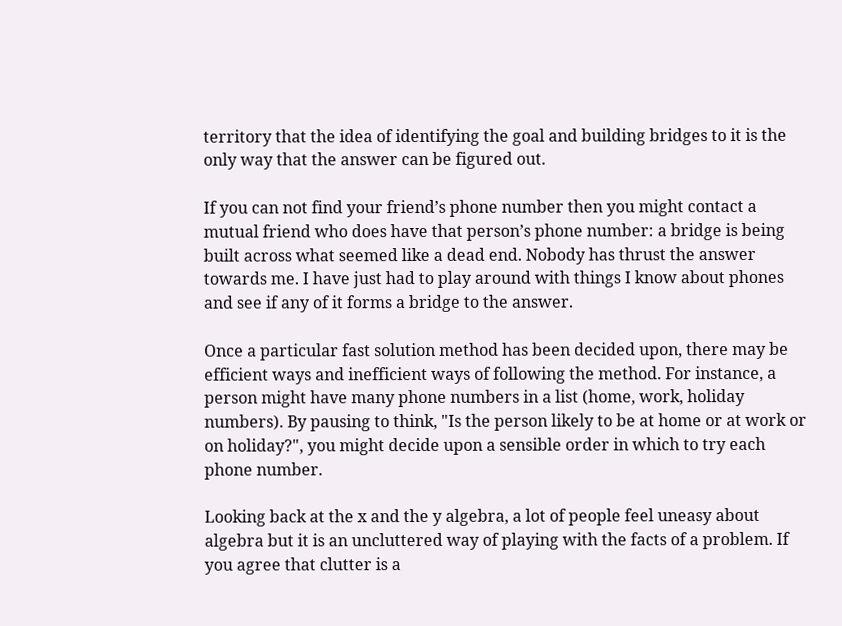territory that the idea of identifying the goal and building bridges to it is the only way that the answer can be figured out.

If you can not find your friend’s phone number then you might contact a mutual friend who does have that person’s phone number: a bridge is being built across what seemed like a dead end. Nobody has thrust the answer towards me. I have just had to play around with things I know about phones and see if any of it forms a bridge to the answer.

Once a particular fast solution method has been decided upon, there may be efficient ways and inefficient ways of following the method. For instance, a person might have many phone numbers in a list (home, work, holiday numbers). By pausing to think, "Is the person likely to be at home or at work or on holiday?", you might decide upon a sensible order in which to try each phone number.

Looking back at the x and the y algebra, a lot of people feel uneasy about algebra but it is an uncluttered way of playing with the facts of a problem. If you agree that clutter is a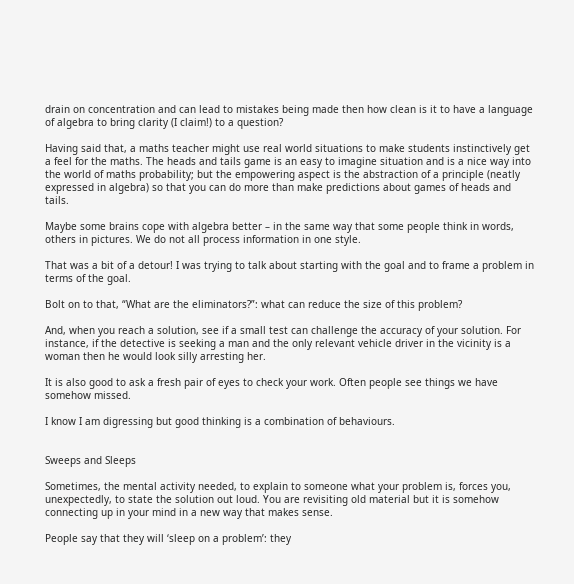drain on concentration and can lead to mistakes being made then how clean is it to have a language of algebra to bring clarity (I claim!) to a question?

Having said that, a maths teacher might use real world situations to make students instinctively get a feel for the maths. The heads and tails game is an easy to imagine situation and is a nice way into the world of maths probability; but the empowering aspect is the abstraction of a principle (neatly expressed in algebra) so that you can do more than make predictions about games of heads and tails.

Maybe some brains cope with algebra better – in the same way that some people think in words, others in pictures. We do not all process information in one style.

That was a bit of a detour! I was trying to talk about starting with the goal and to frame a problem in terms of the goal.

Bolt on to that, “What are the eliminators?”: what can reduce the size of this problem?

And, when you reach a solution, see if a small test can challenge the accuracy of your solution. For instance, if the detective is seeking a man and the only relevant vehicle driver in the vicinity is a woman then he would look silly arresting her.

It is also good to ask a fresh pair of eyes to check your work. Often people see things we have somehow missed.

I know I am digressing but good thinking is a combination of behaviours.


Sweeps and Sleeps

Sometimes, the mental activity needed, to explain to someone what your problem is, forces you, unexpectedly, to state the solution out loud. You are revisiting old material but it is somehow connecting up in your mind in a new way that makes sense.

People say that they will ‘sleep on a problem’: they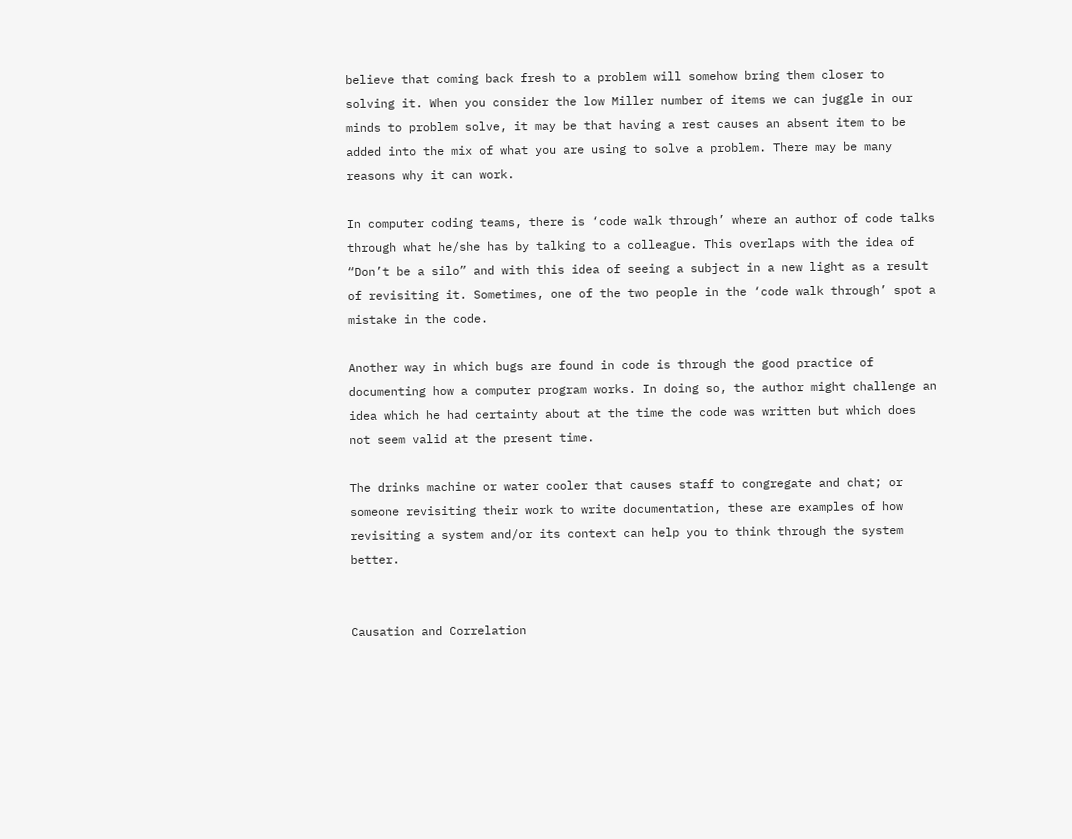believe that coming back fresh to a problem will somehow bring them closer to solving it. When you consider the low Miller number of items we can juggle in our minds to problem solve, it may be that having a rest causes an absent item to be added into the mix of what you are using to solve a problem. There may be many reasons why it can work.

In computer coding teams, there is ‘code walk through’ where an author of code talks through what he/she has by talking to a colleague. This overlaps with the idea of “Don’t be a silo” and with this idea of seeing a subject in a new light as a result of revisiting it. Sometimes, one of the two people in the ‘code walk through’ spot a mistake in the code.

Another way in which bugs are found in code is through the good practice of documenting how a computer program works. In doing so, the author might challenge an idea which he had certainty about at the time the code was written but which does not seem valid at the present time.

The drinks machine or water cooler that causes staff to congregate and chat; or someone revisiting their work to write documentation, these are examples of how revisiting a system and/or its context can help you to think through the system better.


Causation and Correlation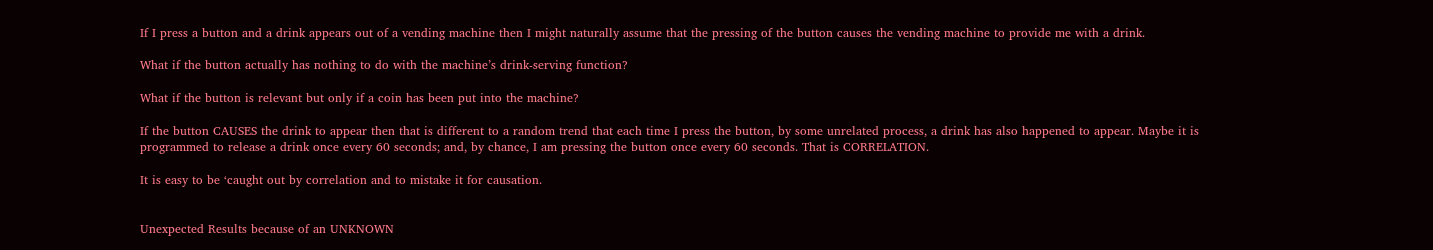If I press a button and a drink appears out of a vending machine then I might naturally assume that the pressing of the button causes the vending machine to provide me with a drink.

What if the button actually has nothing to do with the machine’s drink-serving function?

What if the button is relevant but only if a coin has been put into the machine?

If the button CAUSES the drink to appear then that is different to a random trend that each time I press the button, by some unrelated process, a drink has also happened to appear. Maybe it is programmed to release a drink once every 60 seconds; and, by chance, I am pressing the button once every 60 seconds. That is CORRELATION.

It is easy to be ‘caught out by correlation and to mistake it for causation.


Unexpected Results because of an UNKNOWN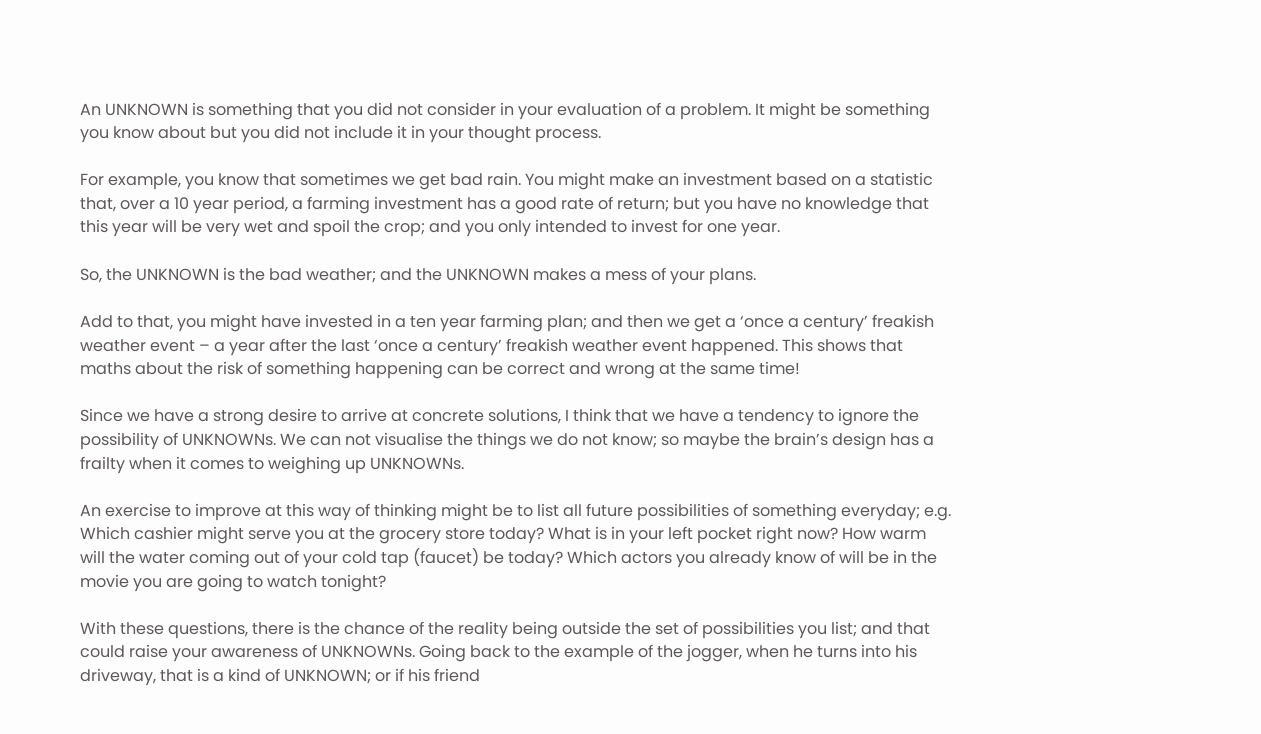An UNKNOWN is something that you did not consider in your evaluation of a problem. It might be something you know about but you did not include it in your thought process.

For example, you know that sometimes we get bad rain. You might make an investment based on a statistic that, over a 10 year period, a farming investment has a good rate of return; but you have no knowledge that this year will be very wet and spoil the crop; and you only intended to invest for one year.

So, the UNKNOWN is the bad weather; and the UNKNOWN makes a mess of your plans.

Add to that, you might have invested in a ten year farming plan; and then we get a ‘once a century’ freakish weather event – a year after the last ‘once a century’ freakish weather event happened. This shows that maths about the risk of something happening can be correct and wrong at the same time!

Since we have a strong desire to arrive at concrete solutions, I think that we have a tendency to ignore the possibility of UNKNOWNs. We can not visualise the things we do not know; so maybe the brain’s design has a frailty when it comes to weighing up UNKNOWNs.

An exercise to improve at this way of thinking might be to list all future possibilities of something everyday; e.g. Which cashier might serve you at the grocery store today? What is in your left pocket right now? How warm will the water coming out of your cold tap (faucet) be today? Which actors you already know of will be in the movie you are going to watch tonight?

With these questions, there is the chance of the reality being outside the set of possibilities you list; and that could raise your awareness of UNKNOWNs. Going back to the example of the jogger, when he turns into his driveway, that is a kind of UNKNOWN; or if his friend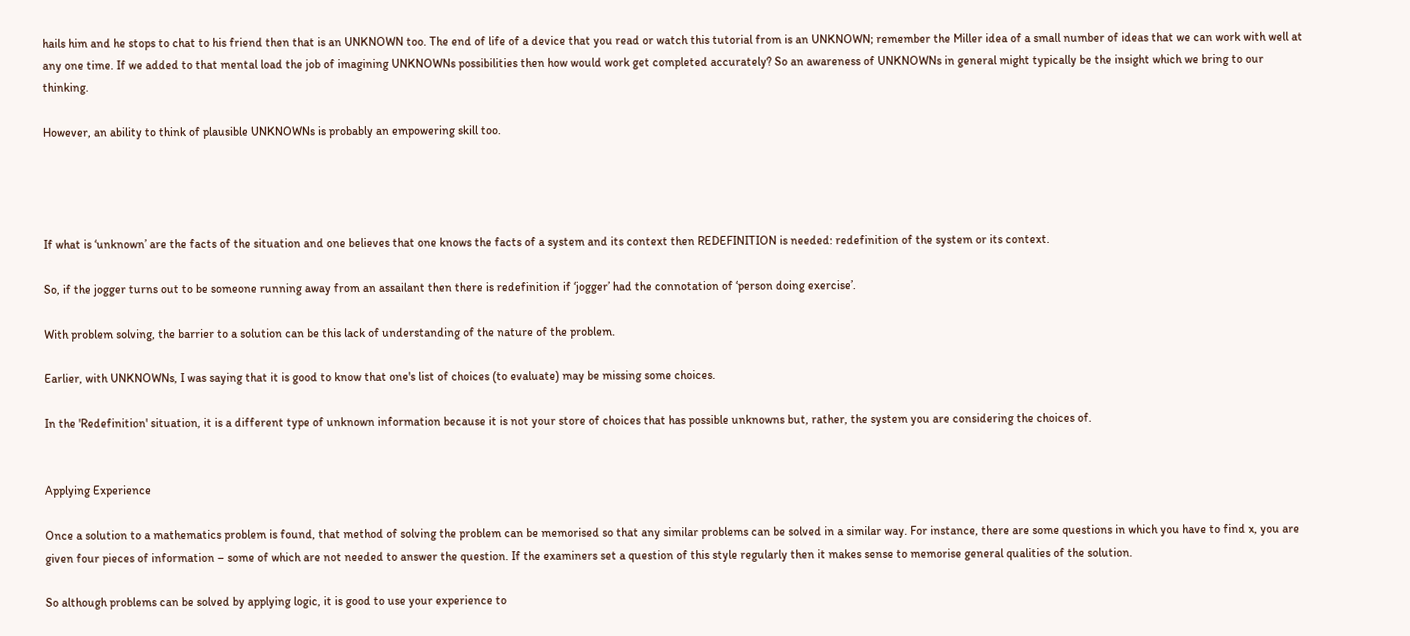hails him and he stops to chat to his friend then that is an UNKNOWN too. The end of life of a device that you read or watch this tutorial from is an UNKNOWN; remember the Miller idea of a small number of ideas that we can work with well at any one time. If we added to that mental load the job of imagining UNKNOWNs possibilities then how would work get completed accurately? So an awareness of UNKNOWNs in general might typically be the insight which we bring to our thinking.

However, an ability to think of plausible UNKNOWNs is probably an empowering skill too.




If what is ‘unknown’ are the facts of the situation and one believes that one knows the facts of a system and its context then REDEFINITION is needed: redefinition of the system or its context.

So, if the jogger turns out to be someone running away from an assailant then there is redefinition if ‘jogger’ had the connotation of ‘person doing exercise’.

With problem solving, the barrier to a solution can be this lack of understanding of the nature of the problem.

Earlier, with UNKNOWNs, I was saying that it is good to know that one's list of choices (to evaluate) may be missing some choices.

In the 'Redefinition' situation, it is a different type of unknown information because it is not your store of choices that has possible unknowns but, rather, the system you are considering the choices of.


Applying Experience

Once a solution to a mathematics problem is found, that method of solving the problem can be memorised so that any similar problems can be solved in a similar way. For instance, there are some questions in which you have to find x, you are given four pieces of information – some of which are not needed to answer the question. If the examiners set a question of this style regularly then it makes sense to memorise general qualities of the solution.

So although problems can be solved by applying logic, it is good to use your experience to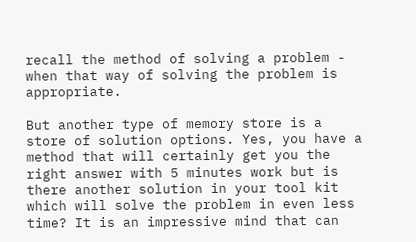recall the method of solving a problem - when that way of solving the problem is appropriate.

But another type of memory store is a store of solution options. Yes, you have a method that will certainly get you the right answer with 5 minutes work but is there another solution in your tool kit which will solve the problem in even less time? It is an impressive mind that can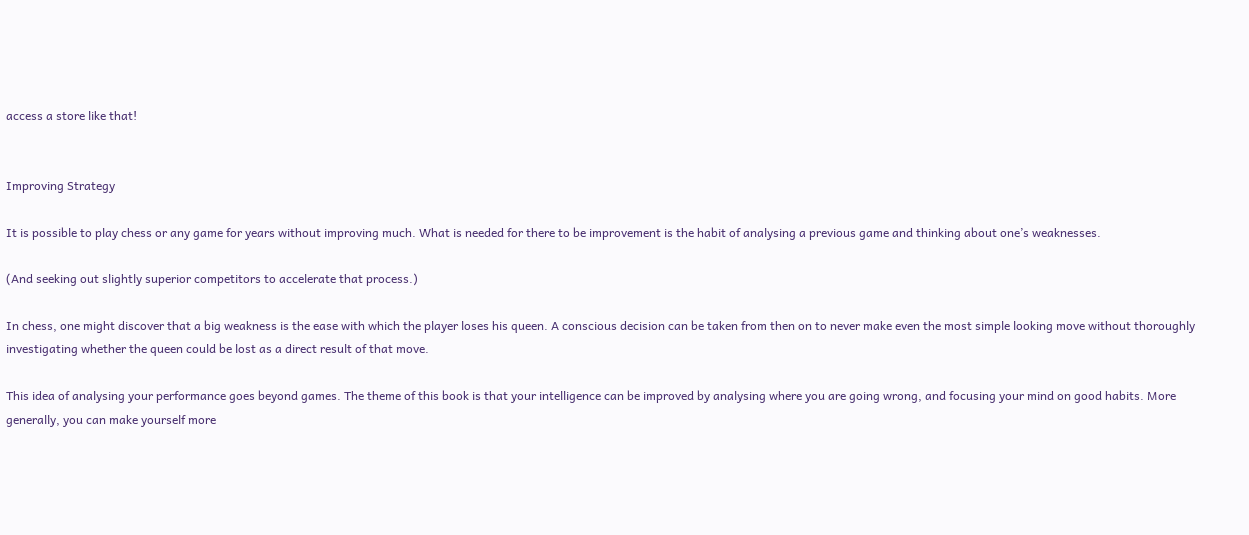access a store like that!


Improving Strategy

It is possible to play chess or any game for years without improving much. What is needed for there to be improvement is the habit of analysing a previous game and thinking about one’s weaknesses.

(And seeking out slightly superior competitors to accelerate that process.)

In chess, one might discover that a big weakness is the ease with which the player loses his queen. A conscious decision can be taken from then on to never make even the most simple looking move without thoroughly investigating whether the queen could be lost as a direct result of that move.

This idea of analysing your performance goes beyond games. The theme of this book is that your intelligence can be improved by analysing where you are going wrong, and focusing your mind on good habits. More generally, you can make yourself more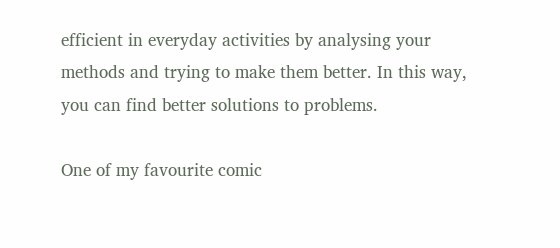efficient in everyday activities by analysing your methods and trying to make them better. In this way, you can find better solutions to problems.

One of my favourite comic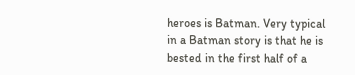heroes is Batman. Very typical in a Batman story is that he is bested in the first half of a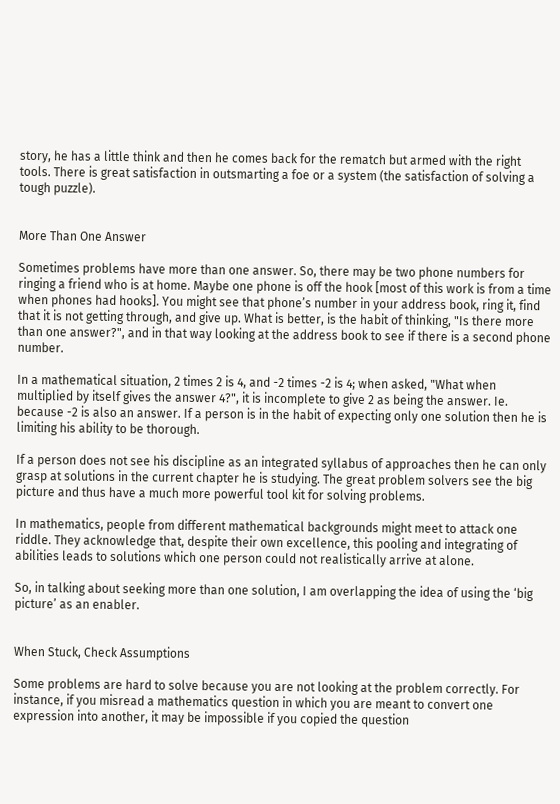story, he has a little think and then he comes back for the rematch but armed with the right tools. There is great satisfaction in outsmarting a foe or a system (the satisfaction of solving a tough puzzle).


More Than One Answer

Sometimes problems have more than one answer. So, there may be two phone numbers for ringing a friend who is at home. Maybe one phone is off the hook [most of this work is from a time when phones had hooks]. You might see that phone’s number in your address book, ring it, find that it is not getting through, and give up. What is better, is the habit of thinking, "Is there more than one answer?", and in that way looking at the address book to see if there is a second phone number.

In a mathematical situation, 2 times 2 is 4, and -2 times -2 is 4; when asked, "What when multiplied by itself gives the answer 4?", it is incomplete to give 2 as being the answer. Ie. because -2 is also an answer. If a person is in the habit of expecting only one solution then he is limiting his ability to be thorough.

If a person does not see his discipline as an integrated syllabus of approaches then he can only grasp at solutions in the current chapter he is studying. The great problem solvers see the big picture and thus have a much more powerful tool kit for solving problems.

In mathematics, people from different mathematical backgrounds might meet to attack one riddle. They acknowledge that, despite their own excellence, this pooling and integrating of abilities leads to solutions which one person could not realistically arrive at alone.

So, in talking about seeking more than one solution, I am overlapping the idea of using the ‘big picture’ as an enabler.


When Stuck, Check Assumptions

Some problems are hard to solve because you are not looking at the problem correctly. For instance, if you misread a mathematics question in which you are meant to convert one expression into another, it may be impossible if you copied the question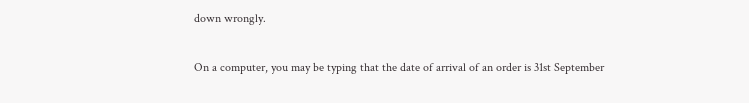down wrongly.

On a computer, you may be typing that the date of arrival of an order is 31st September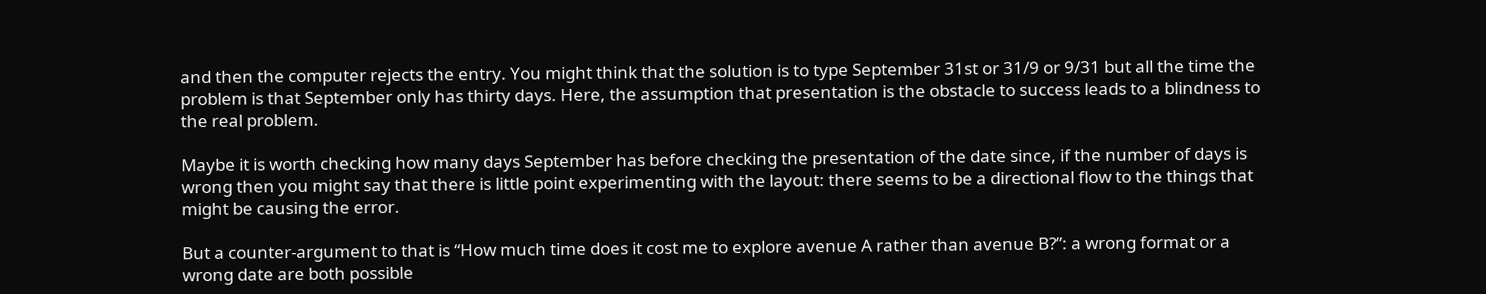and then the computer rejects the entry. You might think that the solution is to type September 31st or 31/9 or 9/31 but all the time the problem is that September only has thirty days. Here, the assumption that presentation is the obstacle to success leads to a blindness to the real problem.

Maybe it is worth checking how many days September has before checking the presentation of the date since, if the number of days is wrong then you might say that there is little point experimenting with the layout: there seems to be a directional flow to the things that might be causing the error.

But a counter-argument to that is “How much time does it cost me to explore avenue A rather than avenue B?”: a wrong format or a wrong date are both possible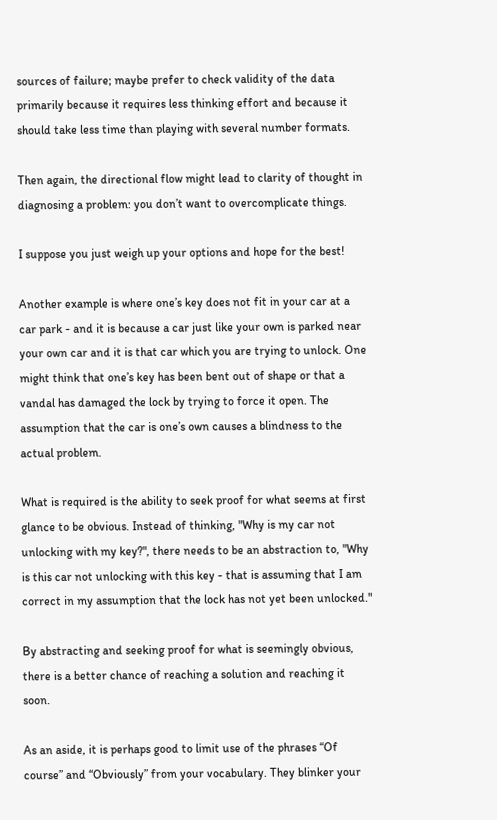sources of failure; maybe prefer to check validity of the data primarily because it requires less thinking effort and because it should take less time than playing with several number formats.

Then again, the directional flow might lead to clarity of thought in diagnosing a problem: you don’t want to overcomplicate things.

I suppose you just weigh up your options and hope for the best!

Another example is where one’s key does not fit in your car at a car park - and it is because a car just like your own is parked near your own car and it is that car which you are trying to unlock. One might think that one’s key has been bent out of shape or that a vandal has damaged the lock by trying to force it open. The assumption that the car is one’s own causes a blindness to the actual problem.

What is required is the ability to seek proof for what seems at first glance to be obvious. Instead of thinking, "Why is my car not unlocking with my key?", there needs to be an abstraction to, "Why is this car not unlocking with this key - that is assuming that I am correct in my assumption that the lock has not yet been unlocked."

By abstracting and seeking proof for what is seemingly obvious, there is a better chance of reaching a solution and reaching it soon.

As an aside, it is perhaps good to limit use of the phrases “Of course” and “Obviously” from your vocabulary. They blinker your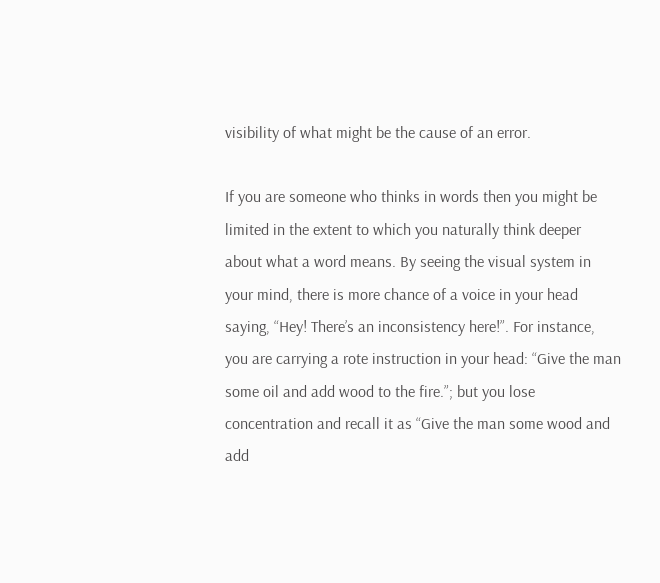visibility of what might be the cause of an error.

If you are someone who thinks in words then you might be limited in the extent to which you naturally think deeper about what a word means. By seeing the visual system in your mind, there is more chance of a voice in your head saying, “Hey! There’s an inconsistency here!”. For instance, you are carrying a rote instruction in your head: “Give the man some oil and add wood to the fire.”; but you lose concentration and recall it as “Give the man some wood and add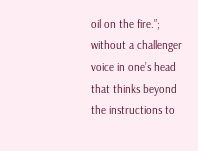oil on the fire.”; without a challenger voice in one’s head that thinks beyond the instructions to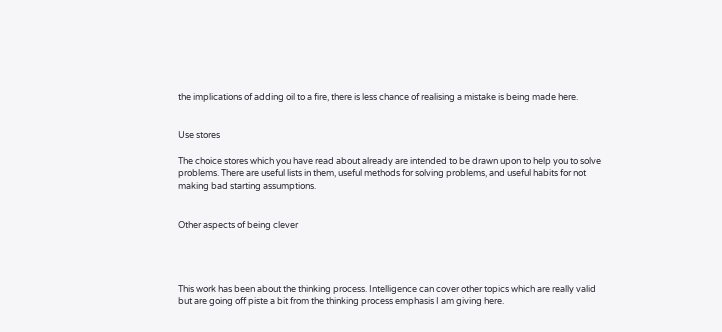the implications of adding oil to a fire, there is less chance of realising a mistake is being made here.


Use stores

The choice stores which you have read about already are intended to be drawn upon to help you to solve problems. There are useful lists in them, useful methods for solving problems, and useful habits for not making bad starting assumptions.


Other aspects of being clever




This work has been about the thinking process. Intelligence can cover other topics which are really valid but are going off piste a bit from the thinking process emphasis I am giving here.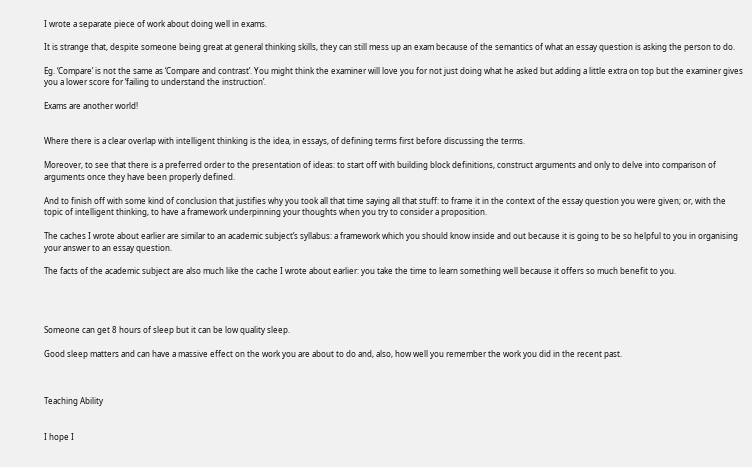I wrote a separate piece of work about doing well in exams.

It is strange that, despite someone being great at general thinking skills, they can still mess up an exam because of the semantics of what an essay question is asking the person to do.

Eg. ‘Compare’ is not the same as ‘Compare and contrast’. You might think the examiner will love you for not just doing what he asked but adding a little extra on top but the examiner gives you a lower score for ‘failing to understand the instruction’.

Exams are another world!


Where there is a clear overlap with intelligent thinking is the idea, in essays, of defining terms first before discussing the terms.

Moreover, to see that there is a preferred order to the presentation of ideas: to start off with building block definitions, construct arguments and only to delve into comparison of arguments once they have been properly defined.

And to finish off with some kind of conclusion that justifies why you took all that time saying all that stuff: to frame it in the context of the essay question you were given; or, with the topic of intelligent thinking, to have a framework underpinning your thoughts when you try to consider a proposition.

The caches I wrote about earlier are similar to an academic subject’s syllabus: a framework which you should know inside and out because it is going to be so helpful to you in organising your answer to an essay question.

The facts of the academic subject are also much like the cache I wrote about earlier: you take the time to learn something well because it offers so much benefit to you.




Someone can get 8 hours of sleep but it can be low quality sleep.

Good sleep matters and can have a massive effect on the work you are about to do and, also, how well you remember the work you did in the recent past.



Teaching Ability


I hope I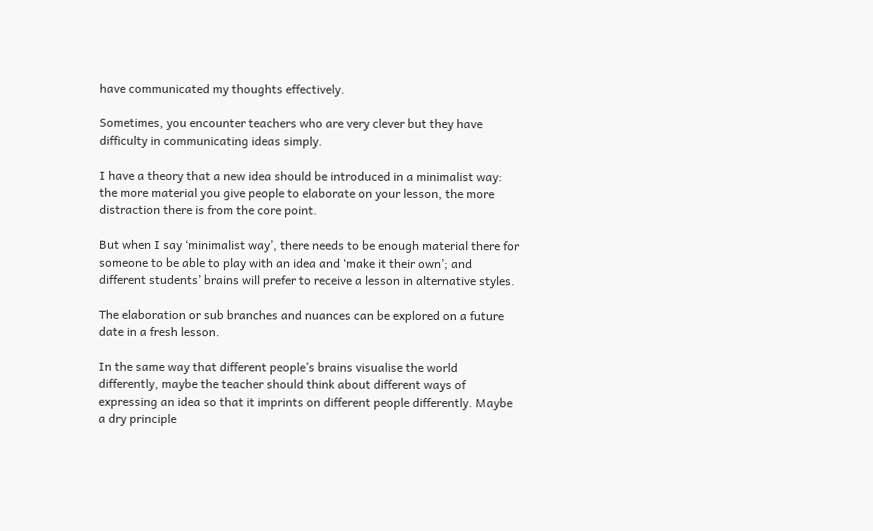have communicated my thoughts effectively.

Sometimes, you encounter teachers who are very clever but they have difficulty in communicating ideas simply.

I have a theory that a new idea should be introduced in a minimalist way: the more material you give people to elaborate on your lesson, the more distraction there is from the core point.

But when I say ‘minimalist way’, there needs to be enough material there for someone to be able to play with an idea and ‘make it their own’; and different students’ brains will prefer to receive a lesson in alternative styles.

The elaboration or sub branches and nuances can be explored on a future date in a fresh lesson.

In the same way that different people’s brains visualise the world differently, maybe the teacher should think about different ways of expressing an idea so that it imprints on different people differently. Maybe a dry principle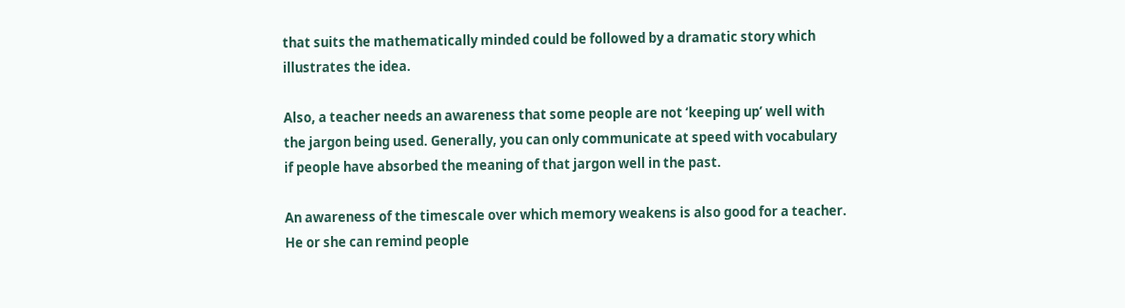that suits the mathematically minded could be followed by a dramatic story which illustrates the idea.

Also, a teacher needs an awareness that some people are not ‘keeping up’ well with the jargon being used. Generally, you can only communicate at speed with vocabulary if people have absorbed the meaning of that jargon well in the past.

An awareness of the timescale over which memory weakens is also good for a teacher. He or she can remind people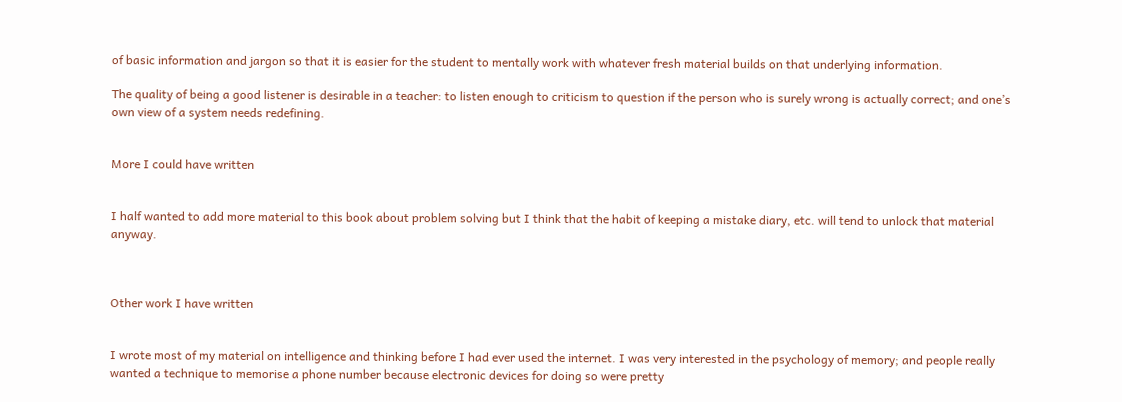of basic information and jargon so that it is easier for the student to mentally work with whatever fresh material builds on that underlying information.

The quality of being a good listener is desirable in a teacher: to listen enough to criticism to question if the person who is surely wrong is actually correct; and one’s own view of a system needs redefining.


More I could have written


I half wanted to add more material to this book about problem solving but I think that the habit of keeping a mistake diary, etc. will tend to unlock that material anyway.



Other work I have written


I wrote most of my material on intelligence and thinking before I had ever used the internet. I was very interested in the psychology of memory; and people really wanted a technique to memorise a phone number because electronic devices for doing so were pretty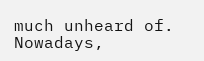much unheard of. Nowadays,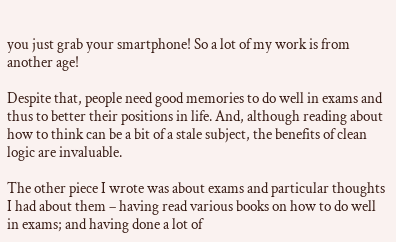you just grab your smartphone! So a lot of my work is from another age!

Despite that, people need good memories to do well in exams and thus to better their positions in life. And, although reading about how to think can be a bit of a stale subject, the benefits of clean logic are invaluable.

The other piece I wrote was about exams and particular thoughts I had about them – having read various books on how to do well in exams; and having done a lot of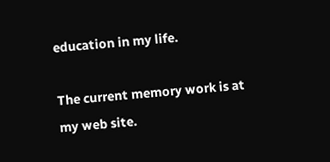education in my life.

The current memory work is at my web site.